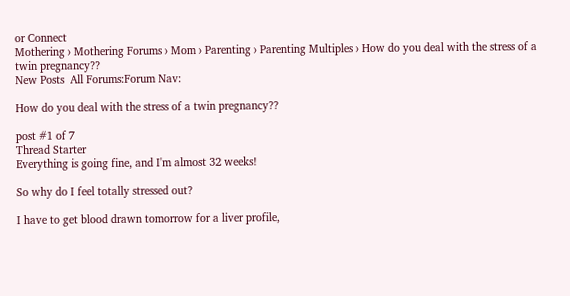or Connect
Mothering › Mothering Forums › Mom › Parenting › Parenting Multiples › How do you deal with the stress of a twin pregnancy??
New Posts  All Forums:Forum Nav:

How do you deal with the stress of a twin pregnancy??

post #1 of 7
Thread Starter
Everything is going fine, and I'm almost 32 weeks!

So why do I feel totally stressed out?

I have to get blood drawn tomorrow for a liver profile,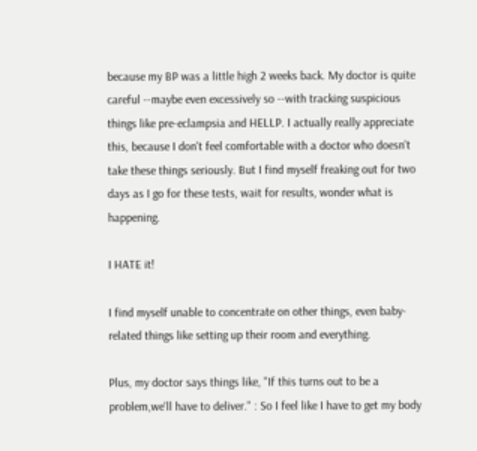because my BP was a little high 2 weeks back. My doctor is quite careful --maybe even excessively so --with tracking suspicious things like pre-eclampsia and HELLP. I actually really appreciate this, because I don't feel comfortable with a doctor who doesn't take these things seriously. But I find myself freaking out for two days as I go for these tests, wait for results, wonder what is happening.

I HATE it!

I find myself unable to concentrate on other things, even baby-related things like setting up their room and everything.

Plus, my doctor says things like, "If this turns out to be a problem,we'll have to deliver." : So I feel like I have to get my body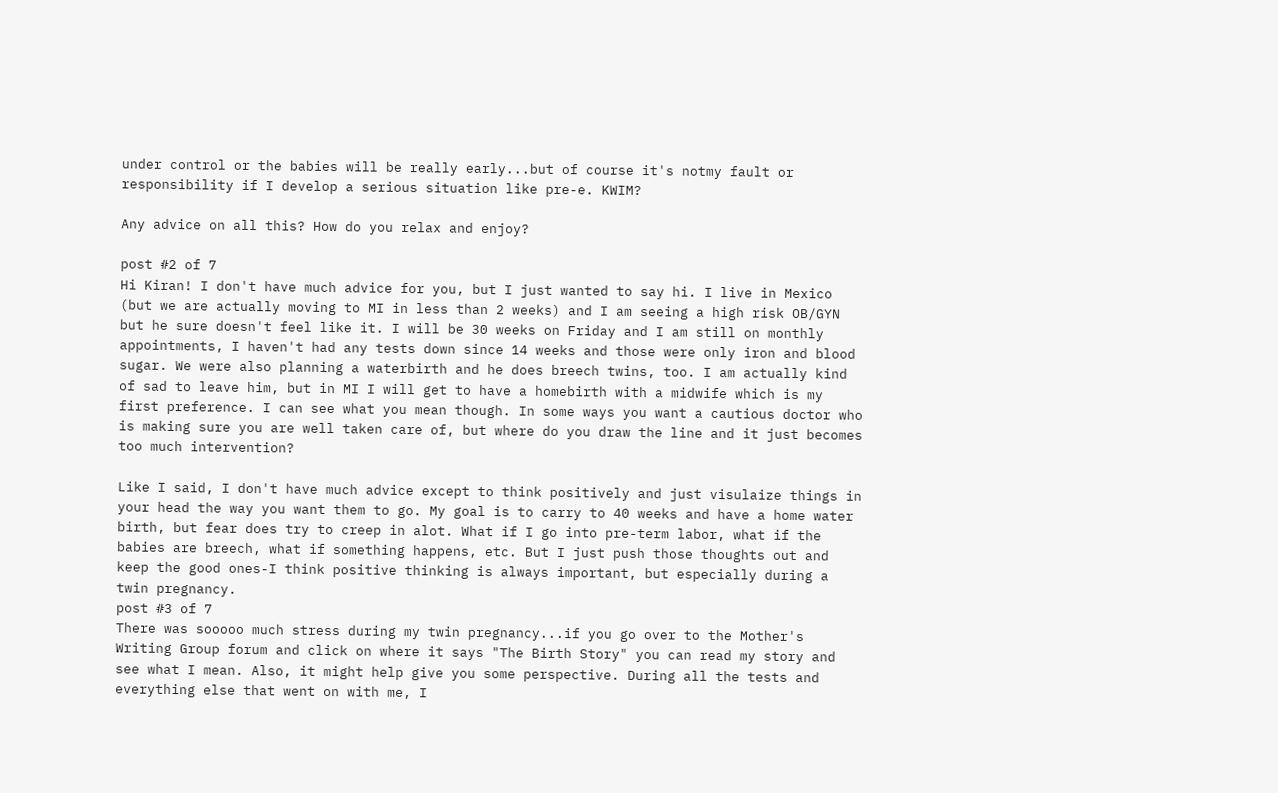under control or the babies will be really early...but of course it's notmy fault or responsibility if I develop a serious situation like pre-e. KWIM?

Any advice on all this? How do you relax and enjoy?

post #2 of 7
Hi Kiran! I don't have much advice for you, but I just wanted to say hi. I live in Mexico (but we are actually moving to MI in less than 2 weeks) and I am seeing a high risk OB/GYN but he sure doesn't feel like it. I will be 30 weeks on Friday and I am still on monthly appointments, I haven't had any tests down since 14 weeks and those were only iron and blood sugar. We were also planning a waterbirth and he does breech twins, too. I am actually kind of sad to leave him, but in MI I will get to have a homebirth with a midwife which is my first preference. I can see what you mean though. In some ways you want a cautious doctor who is making sure you are well taken care of, but where do you draw the line and it just becomes too much intervention?

Like I said, I don't have much advice except to think positively and just visulaize things in your head the way you want them to go. My goal is to carry to 40 weeks and have a home water birth, but fear does try to creep in alot. What if I go into pre-term labor, what if the babies are breech, what if something happens, etc. But I just push those thoughts out and keep the good ones-I think positive thinking is always important, but especially during a twin pregnancy.
post #3 of 7
There was sooooo much stress during my twin pregnancy...if you go over to the Mother's Writing Group forum and click on where it says "The Birth Story" you can read my story and see what I mean. Also, it might help give you some perspective. During all the tests and everything else that went on with me, I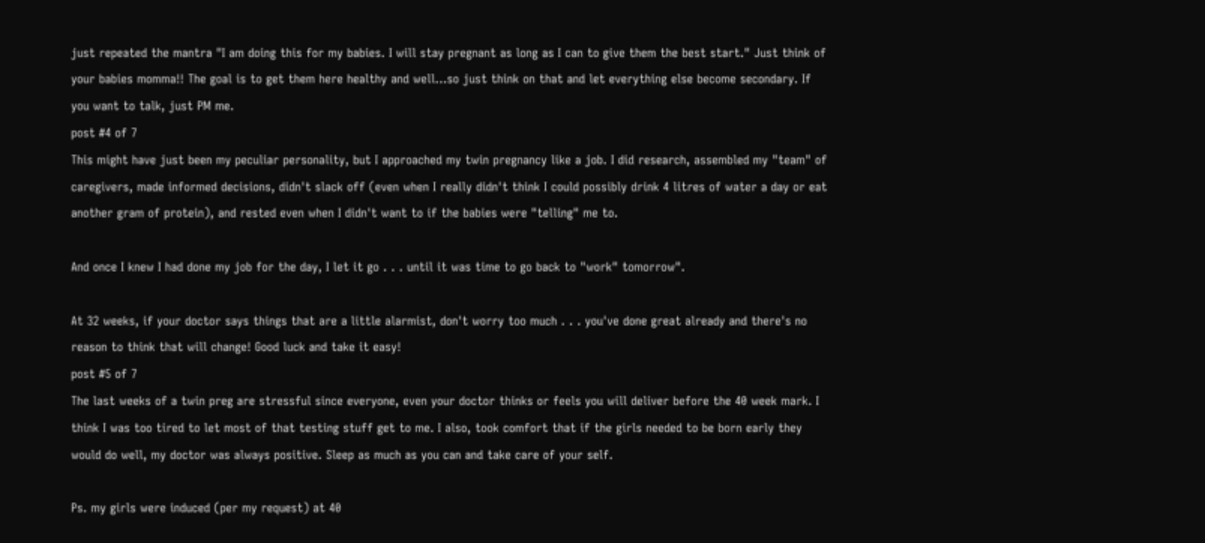just repeated the mantra "I am doing this for my babies. I will stay pregnant as long as I can to give them the best start." Just think of your babies momma!! The goal is to get them here healthy and well...so just think on that and let everything else become secondary. If you want to talk, just PM me.
post #4 of 7
This might have just been my peculiar personality, but I approached my twin pregnancy like a job. I did research, assembled my "team" of caregivers, made informed decisions, didn't slack off (even when I really didn't think I could possibly drink 4 litres of water a day or eat another gram of protein), and rested even when I didn't want to if the babies were "telling" me to.

And once I knew I had done my job for the day, I let it go . . . until it was time to go back to "work" tomorrow".

At 32 weeks, if your doctor says things that are a little alarmist, don't worry too much . . . you've done great already and there's no reason to think that will change! Good luck and take it easy!
post #5 of 7
The last weeks of a twin preg are stressful since everyone, even your doctor thinks or feels you will deliver before the 40 week mark. I think I was too tired to let most of that testing stuff get to me. I also, took comfort that if the girls needed to be born early they would do well, my doctor was always positive. Sleep as much as you can and take care of your self.

Ps. my girls were induced (per my request) at 40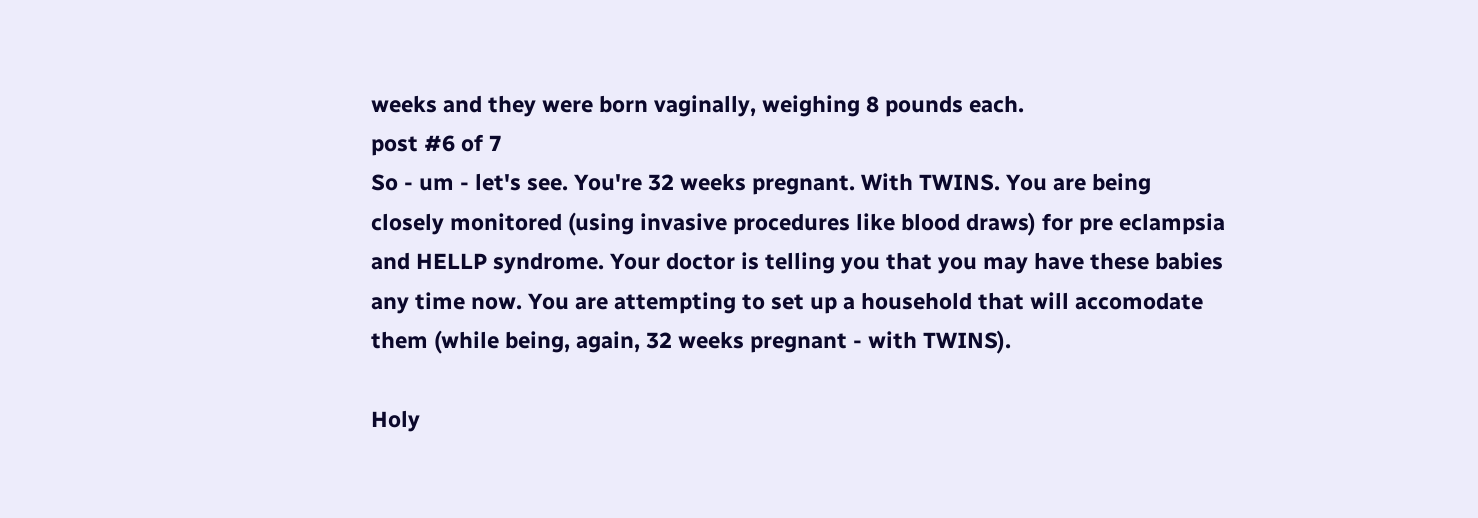weeks and they were born vaginally, weighing 8 pounds each.
post #6 of 7
So - um - let's see. You're 32 weeks pregnant. With TWINS. You are being closely monitored (using invasive procedures like blood draws) for pre eclampsia and HELLP syndrome. Your doctor is telling you that you may have these babies any time now. You are attempting to set up a household that will accomodate them (while being, again, 32 weeks pregnant - with TWINS).

Holy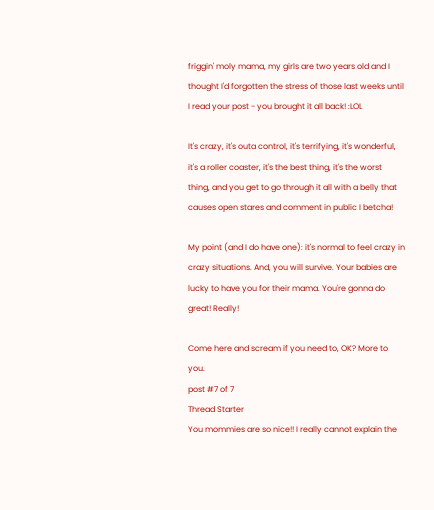friggin' moly mama, my girls are two years old and I thought I'd forgotten the stress of those last weeks until I read your post - you brought it all back! :LOL

It's crazy, it's outa control, it's terrifying, it's wonderful, it's a roller coaster, it's the best thing, it's the worst thing, and you get to go through it all with a belly that causes open stares and comment in public I betcha!

My point (and I do have one): it's normal to feel crazy in crazy situations. And, you will survive. Your babies are lucky to have you for their mama. You're gonna do great! Really!

Come here and scream if you need to, OK? More to you.
post #7 of 7
Thread Starter
You mommies are so nice!! I really cannot explain the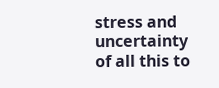stress and uncertainty of all this to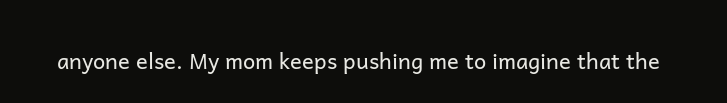anyone else. My mom keeps pushing me to imagine that the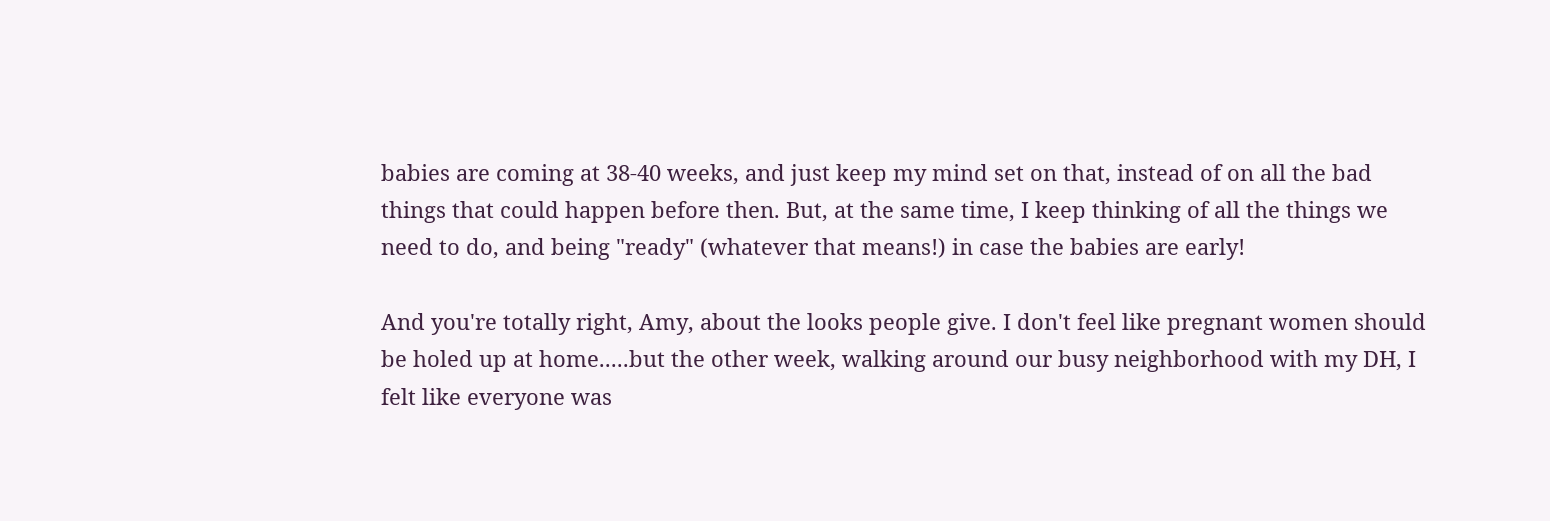babies are coming at 38-40 weeks, and just keep my mind set on that, instead of on all the bad things that could happen before then. But, at the same time, I keep thinking of all the things we need to do, and being "ready" (whatever that means!) in case the babies are early!

And you're totally right, Amy, about the looks people give. I don't feel like pregnant women should be holed up at home.....but the other week, walking around our busy neighborhood with my DH, I felt like everyone was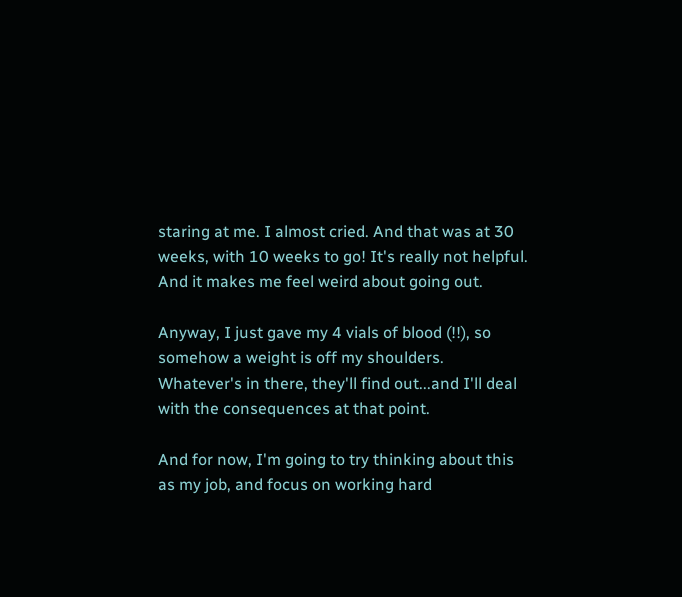staring at me. I almost cried. And that was at 30 weeks, with 10 weeks to go! It's really not helpful. And it makes me feel weird about going out.

Anyway, I just gave my 4 vials of blood (!!), so somehow a weight is off my shoulders. Whatever's in there, they'll find out...and I'll deal with the consequences at that point.

And for now, I'm going to try thinking about this as my job, and focus on working hard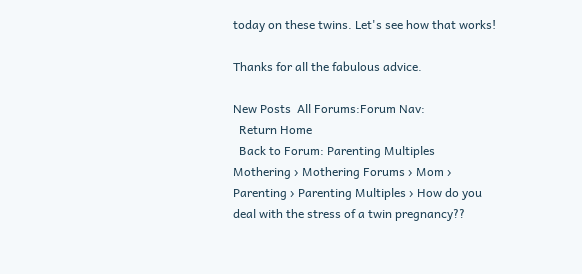today on these twins. Let's see how that works!

Thanks for all the fabulous advice.

New Posts  All Forums:Forum Nav:
  Return Home
  Back to Forum: Parenting Multiples
Mothering › Mothering Forums › Mom › Parenting › Parenting Multiples › How do you deal with the stress of a twin pregnancy??